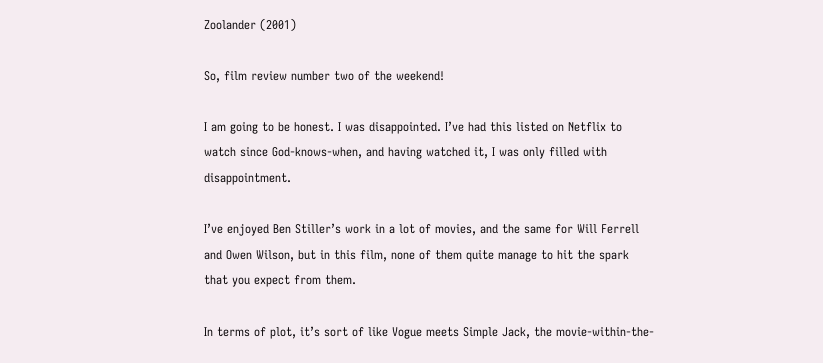Zoolander (2001)

So, film review number two of the weekend!

I am going to be honest. I was disappointed. I’ve had this listed on Netflix to watch since God-knows-when, and having watched it, I was only filled with disappointment.

I’ve enjoyed Ben Stiller’s work in a lot of movies, and the same for Will Ferrell and Owen Wilson, but in this film, none of them quite manage to hit the spark that you expect from them.

In terms of plot, it’s sort of like Vogue meets Simple Jack, the movie-within-the-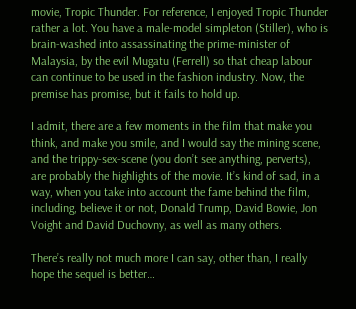movie, Tropic Thunder. For reference, I enjoyed Tropic Thunder rather a lot. You have a male-model simpleton (Stiller), who is brain-washed into assassinating the prime-minister of Malaysia, by the evil Mugatu (Ferrell) so that cheap labour can continue to be used in the fashion industry. Now, the premise has promise, but it fails to hold up.

I admit, there are a few moments in the film that make you think, and make you smile, and I would say the mining scene, and the trippy-sex-scene (you don’t see anything, perverts), are probably the highlights of the movie. It’s kind of sad, in a way, when you take into account the fame behind the film, including, believe it or not, Donald Trump, David Bowie, Jon Voight and David Duchovny, as well as many others.

There’s really not much more I can say, other than, I really hope the sequel is better…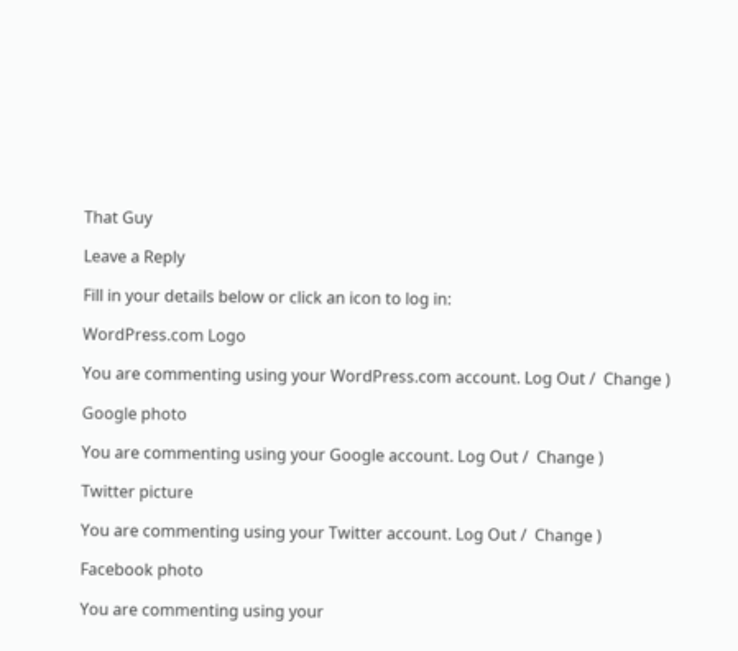That Guy

Leave a Reply

Fill in your details below or click an icon to log in:

WordPress.com Logo

You are commenting using your WordPress.com account. Log Out /  Change )

Google photo

You are commenting using your Google account. Log Out /  Change )

Twitter picture

You are commenting using your Twitter account. Log Out /  Change )

Facebook photo

You are commenting using your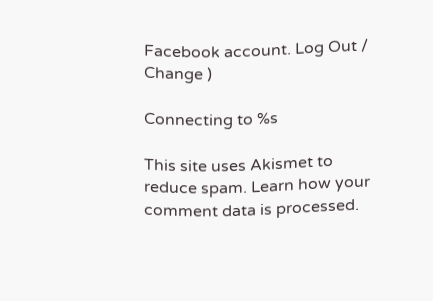Facebook account. Log Out /  Change )

Connecting to %s

This site uses Akismet to reduce spam. Learn how your comment data is processed.